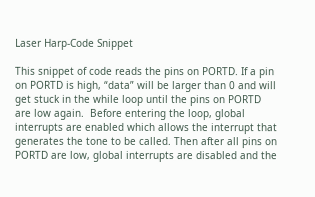Laser Harp-Code Snippet

This snippet of code reads the pins on PORTD. If a pin on PORTD is high, “data” will be larger than 0 and will get stuck in the while loop until the pins on PORTD are low again.  Before entering the loop, global interrupts are enabled which allows the interrupt that generates the tone to be called. Then after all pins on PORTD are low, global interrupts are disabled and the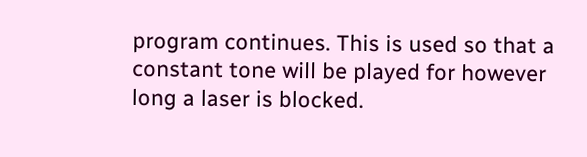program continues. This is used so that a constant tone will be played for however long a laser is blocked.